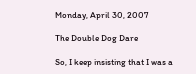Monday, April 30, 2007

The Double Dog Dare

So, I keep insisting that I was a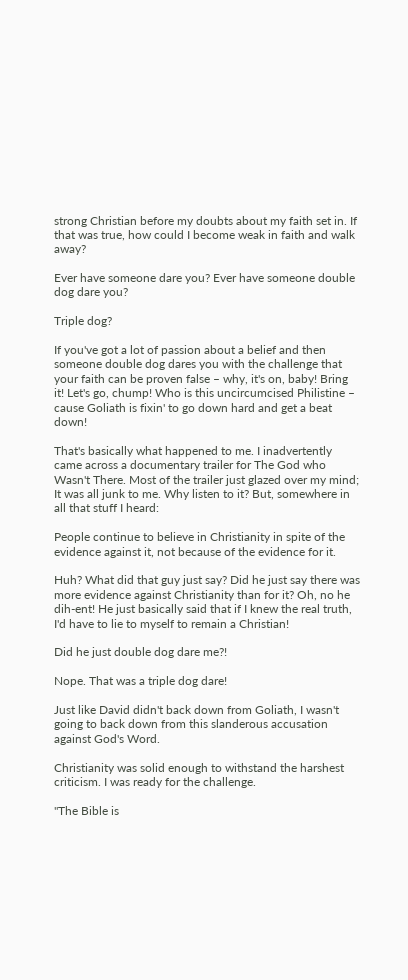strong Christian before my doubts about my faith set in. If that was true, how could I become weak in faith and walk away?

Ever have someone dare you? Ever have someone double dog dare you?

Triple dog?

If you've got a lot of passion about a belief and then someone double dog dares you with the challenge that your faith can be proven false – why, it's on, baby! Bring it! Let's go, chump! Who is this uncircumcised Philistine – cause Goliath is fixin' to go down hard and get a beat down!

That's basically what happened to me. I inadvertently came across a documentary trailer for The God who Wasn't There. Most of the trailer just glazed over my mind; It was all junk to me. Why listen to it? But, somewhere in all that stuff I heard:

People continue to believe in Christianity in spite of the evidence against it, not because of the evidence for it.

Huh? What did that guy just say? Did he just say there was more evidence against Christianity than for it? Oh, no he dih-ent! He just basically said that if I knew the real truth, I'd have to lie to myself to remain a Christian!

Did he just double dog dare me?!

Nope. That was a triple dog dare!

Just like David didn't back down from Goliath, I wasn't going to back down from this slanderous accusation against God's Word.

Christianity was solid enough to withstand the harshest criticism. I was ready for the challenge.

"The Bible is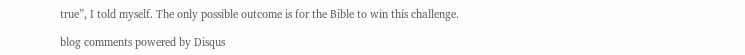true”, I told myself. The only possible outcome is for the Bible to win this challenge.

blog comments powered by Disqus